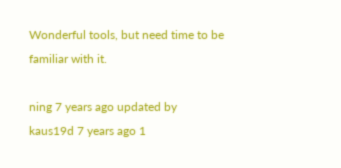Wonderful tools, but need time to be familiar with it.

ning 7 years ago updated by kaus19d 7 years ago 1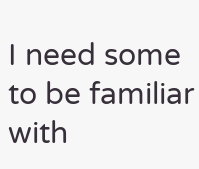I need some to be familiar with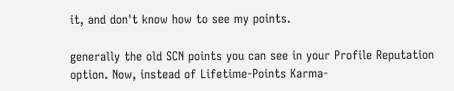it, and don't know how to see my points.

generally the old SCN points you can see in your Profile Reputation option. Now, instead of Lifetime-Points Karma-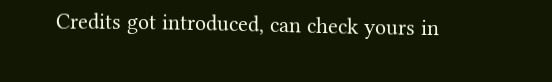Credits got introduced, can check yours in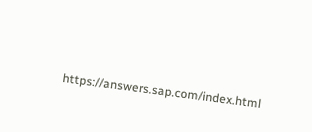https://answers.sap.com/index.html